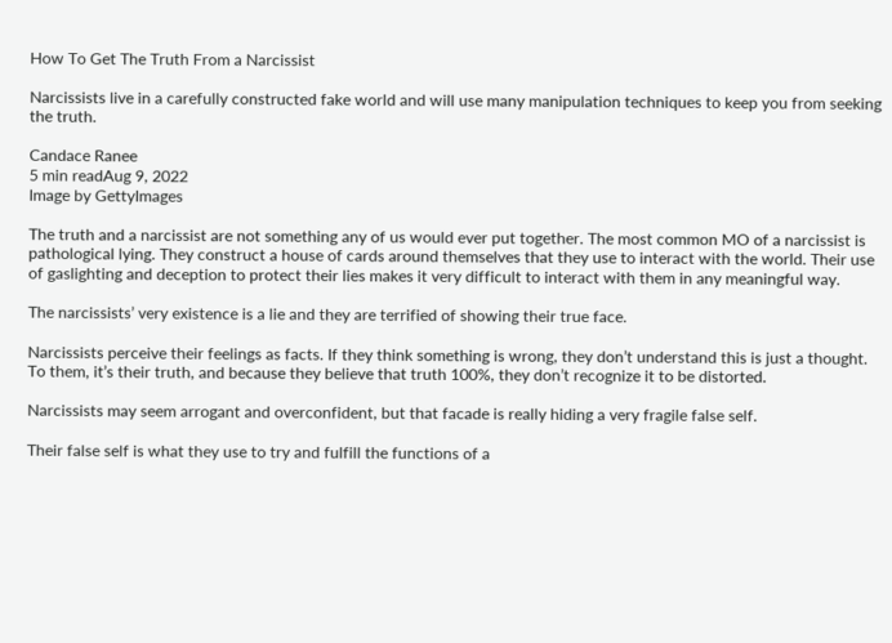How To Get The Truth From a Narcissist

Narcissists live in a carefully constructed fake world and will use many manipulation techniques to keep you from seeking the truth.

Candace Ranee
5 min readAug 9, 2022
Image by GettyImages

The truth and a narcissist are not something any of us would ever put together. The most common MO of a narcissist is pathological lying. They construct a house of cards around themselves that they use to interact with the world. Their use of gaslighting and deception to protect their lies makes it very difficult to interact with them in any meaningful way.

The narcissists’ very existence is a lie and they are terrified of showing their true face.

Narcissists perceive their feelings as facts. If they think something is wrong, they don’t understand this is just a thought. To them, it’s their truth, and because they believe that truth 100%, they don’t recognize it to be distorted.

Narcissists may seem arrogant and overconfident, but that facade is really hiding a very fragile false self.

Their false self is what they use to try and fulfill the functions of a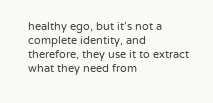healthy ego, but it’s not a complete identity, and therefore, they use it to extract what they need from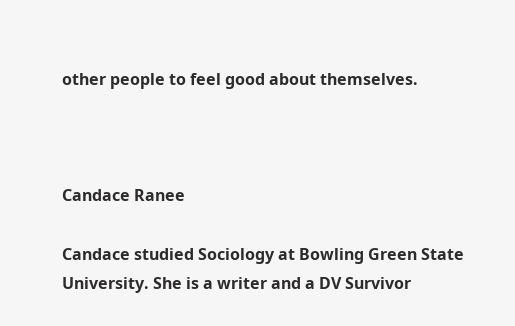other people to feel good about themselves.



Candace Ranee

Candace studied Sociology at Bowling Green State University. She is a writer and a DV Survivor